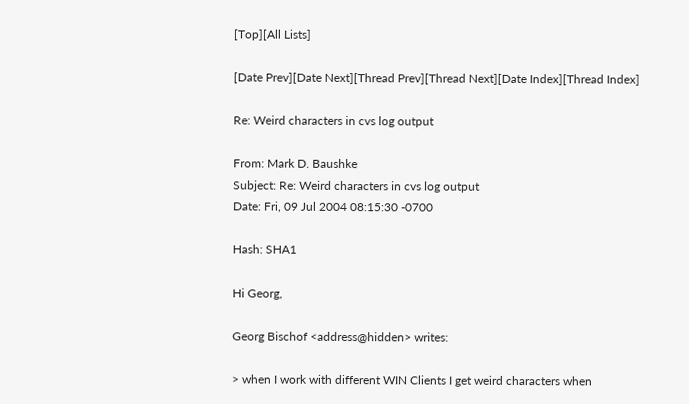[Top][All Lists]

[Date Prev][Date Next][Thread Prev][Thread Next][Date Index][Thread Index]

Re: Weird characters in cvs log output

From: Mark D. Baushke
Subject: Re: Weird characters in cvs log output
Date: Fri, 09 Jul 2004 08:15:30 -0700

Hash: SHA1

Hi Georg,

Georg Bischof <address@hidden> writes:

> when I work with different WIN Clients I get weird characters when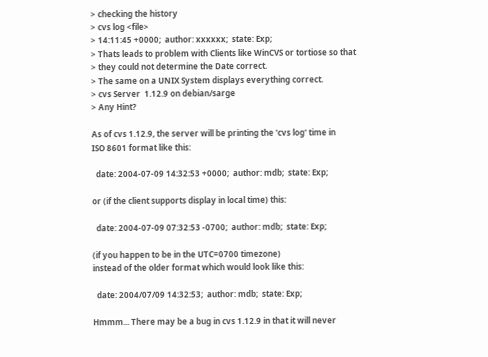> checking the history
> cvs log <file>
> 14:11:45 +0000;  author: xxxxxx;  state: Exp;
> Thats leads to problem with Clients like WinCVS or tortiose so that
> they could not determine the Date correct.
> The same on a UNIX System displays everything correct.
> cvs Server  1.12.9 on debian/sarge
> Any Hint?

As of cvs 1.12.9, the server will be printing the 'cvs log' time in
ISO 8601 format like this:

  date: 2004-07-09 14:32:53 +0000;  author: mdb;  state: Exp;

or (if the client supports display in local time) this:

  date: 2004-07-09 07:32:53 -0700;  author: mdb;  state: Exp;

(if you happen to be in the UTC=0700 timezone)
instead of the older format which would look like this:

  date: 2004/07/09 14:32:53;  author: mdb;  state: Exp;

Hmmm... There may be a bug in cvs 1.12.9 in that it will never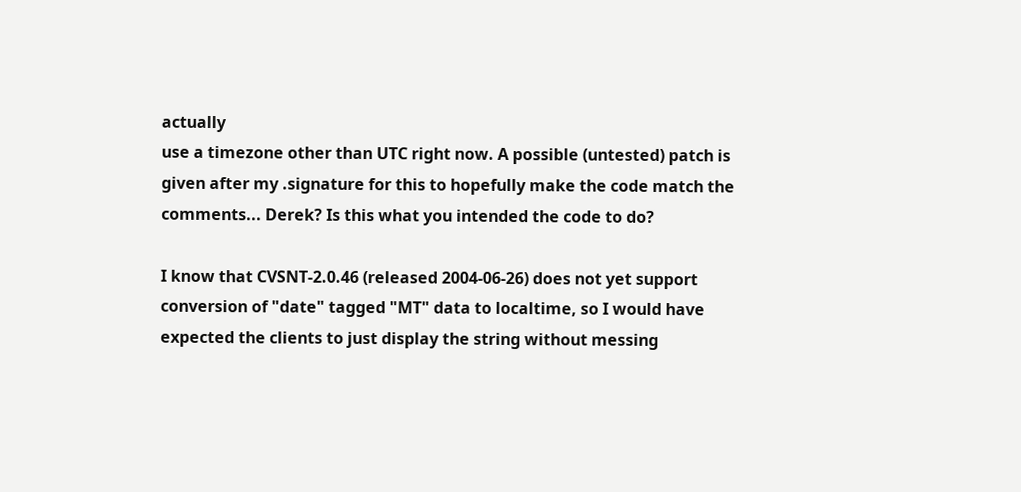actually
use a timezone other than UTC right now. A possible (untested) patch is
given after my .signature for this to hopefully make the code match the
comments... Derek? Is this what you intended the code to do?

I know that CVSNT-2.0.46 (released 2004-06-26) does not yet support
conversion of "date" tagged "MT" data to localtime, so I would have
expected the clients to just display the string without messing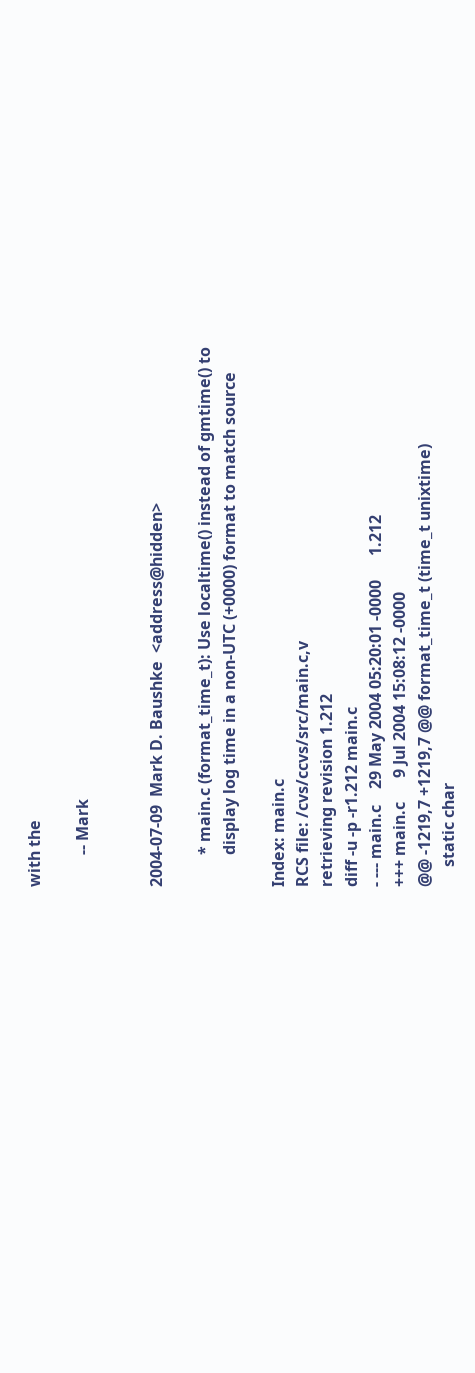with the

        -- Mark


2004-07-09  Mark D. Baushke  <address@hidden>

        * main.c (format_time_t): Use localtime() instead of gmtime() to
        display log time in a non-UTC (+0000) format to match source

Index: main.c
RCS file: /cvs/ccvs/src/main.c,v
retrieving revision 1.212
diff -u -p -r1.212 main.c
- --- main.c    29 May 2004 05:20:01 -0000      1.212
+++ main.c      9 Jul 2004 15:08:12 -0000
@@ -1219,7 +1219,7 @@ format_time_t (time_t unixtime)
     static char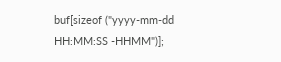buf[sizeof ("yyyy-mm-dd HH:MM:SS -HHMM")];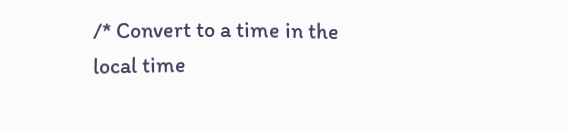/* Convert to a time in the local time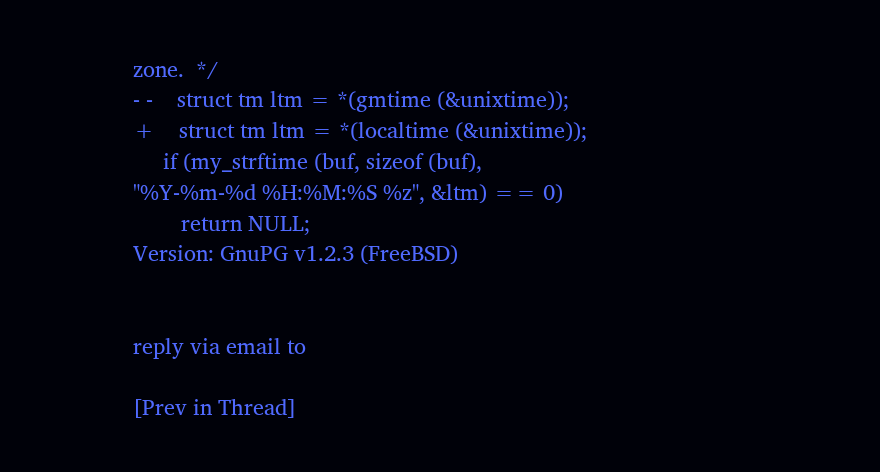zone.  */
- -    struct tm ltm = *(gmtime (&unixtime));
+    struct tm ltm = *(localtime (&unixtime));
     if (my_strftime (buf, sizeof (buf), "%Y-%m-%d %H:%M:%S %z", &ltm) == 0)
        return NULL;
Version: GnuPG v1.2.3 (FreeBSD)


reply via email to

[Prev in Thread]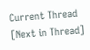Current Thread [Next in Thread]